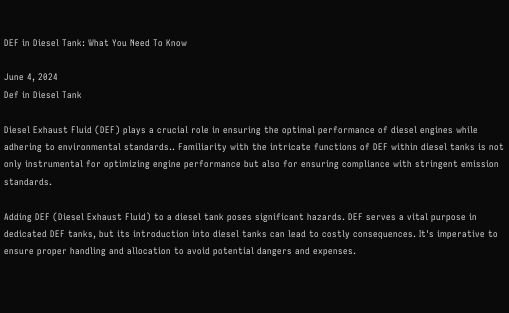DEF in Diesel Tank: What You Need To Know

June 4, 2024
Def in Diesel Tank

Diesel Exhaust Fluid (DEF) plays a crucial role in ensuring the optimal performance of diesel engines while adhering to environmental standards.. Familiarity with the intricate functions of DEF within diesel tanks is not only instrumental for optimizing engine performance but also for ensuring compliance with stringent emission standards.

Adding DEF (Diesel Exhaust Fluid) to a diesel tank poses significant hazards. DEF serves a vital purpose in dedicated DEF tanks, but its introduction into diesel tanks can lead to costly consequences. It's imperative to ensure proper handling and allocation to avoid potential dangers and expenses.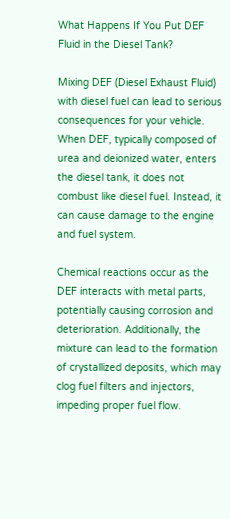What Happens If You Put DEF Fluid in the Diesel Tank?

Mixing DEF (Diesel Exhaust Fluid) with diesel fuel can lead to serious consequences for your vehicle. When DEF, typically composed of urea and deionized water, enters the diesel tank, it does not combust like diesel fuel. Instead, it can cause damage to the engine and fuel system.

Chemical reactions occur as the DEF interacts with metal parts, potentially causing corrosion and deterioration. Additionally, the mixture can lead to the formation of crystallized deposits, which may clog fuel filters and injectors, impeding proper fuel flow.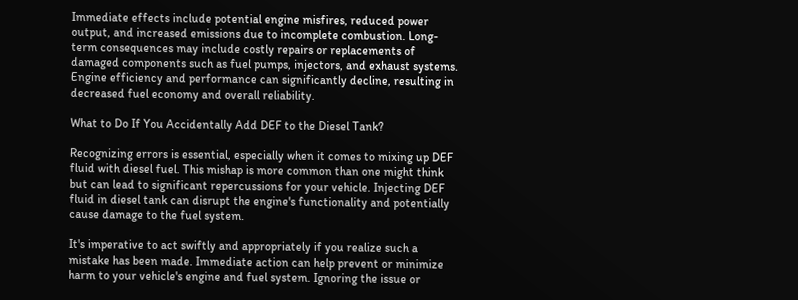Immediate effects include potential engine misfires, reduced power output, and increased emissions due to incomplete combustion. Long-term consequences may include costly repairs or replacements of damaged components such as fuel pumps, injectors, and exhaust systems. Engine efficiency and performance can significantly decline, resulting in decreased fuel economy and overall reliability.

What to Do If You Accidentally Add DEF to the Diesel Tank?

Recognizing errors is essential, especially when it comes to mixing up DEF fluid with diesel fuel. This mishap is more common than one might think but can lead to significant repercussions for your vehicle. Injecting DEF fluid in diesel tank can disrupt the engine's functionality and potentially cause damage to the fuel system.

It's imperative to act swiftly and appropriately if you realize such a mistake has been made. Immediate action can help prevent or minimize harm to your vehicle's engine and fuel system. Ignoring the issue or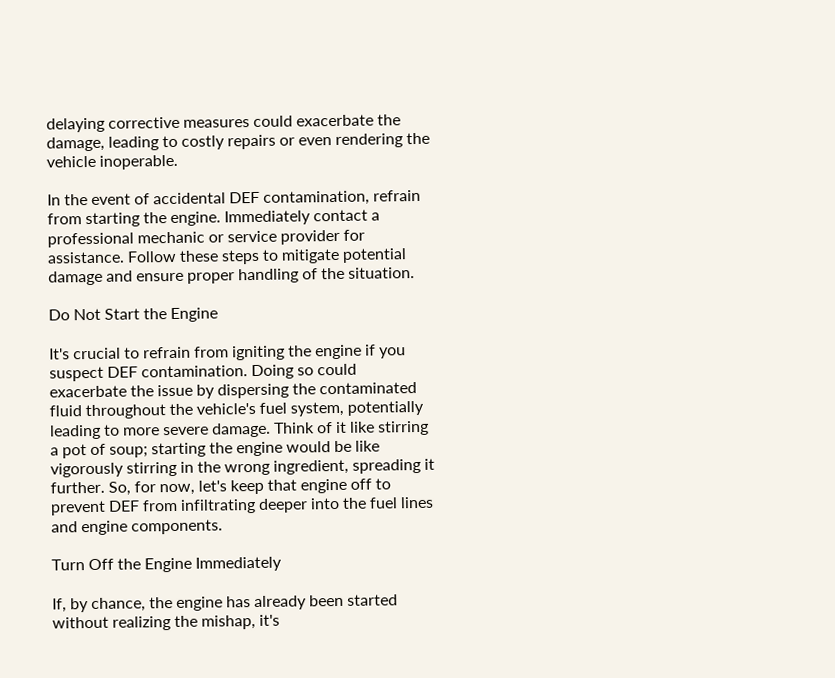delaying corrective measures could exacerbate the damage, leading to costly repairs or even rendering the vehicle inoperable.

In the event of accidental DEF contamination, refrain from starting the engine. Immediately contact a professional mechanic or service provider for assistance. Follow these steps to mitigate potential damage and ensure proper handling of the situation.

Do Not Start the Engine

It's crucial to refrain from igniting the engine if you suspect DEF contamination. Doing so could exacerbate the issue by dispersing the contaminated fluid throughout the vehicle's fuel system, potentially leading to more severe damage. Think of it like stirring a pot of soup; starting the engine would be like vigorously stirring in the wrong ingredient, spreading it further. So, for now, let's keep that engine off to prevent DEF from infiltrating deeper into the fuel lines and engine components.

Turn Off the Engine Immediately

If, by chance, the engine has already been started without realizing the mishap, it's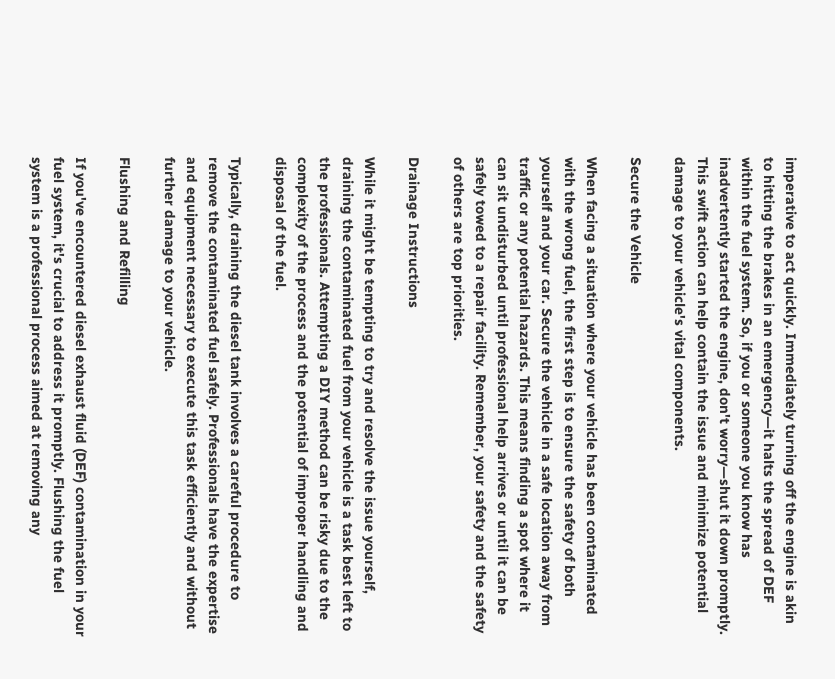imperative to act quickly. Immediately turning off the engine is akin to hitting the brakes in an emergency—it halts the spread of DEF within the fuel system. So, if you or someone you know has inadvertently started the engine, don't worry—shut it down promptly. This swift action can help contain the issue and minimize potential damage to your vehicle's vital components.

Secure the Vehicle

When facing a situation where your vehicle has been contaminated with the wrong fuel, the first step is to ensure the safety of both yourself and your car. Secure the vehicle in a safe location away from traffic or any potential hazards. This means finding a spot where it can sit undisturbed until professional help arrives or until it can be safely towed to a repair facility. Remember, your safety and the safety of others are top priorities.

Drainage Instructions

While it might be tempting to try and resolve the issue yourself, draining the contaminated fuel from your vehicle is a task best left to the professionals. Attempting a DIY method can be risky due to the complexity of the process and the potential of improper handling and disposal of the fuel.

Typically, draining the diesel tank involves a careful procedure to remove the contaminated fuel safely. Professionals have the expertise and equipment necessary to execute this task efficiently and without further damage to your vehicle.

Flushing and Refilling

If you've encountered diesel exhaust fluid (DEF) contamination in your fuel system, it's crucial to address it promptly. Flushing the fuel system is a professional process aimed at removing any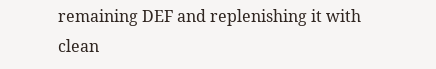remaining DEF and replenishing it with clean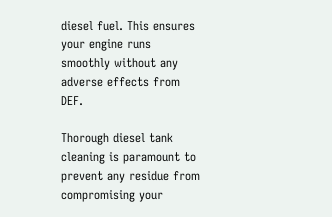diesel fuel. This ensures your engine runs smoothly without any adverse effects from DEF.

Thorough diesel tank cleaning is paramount to prevent any residue from compromising your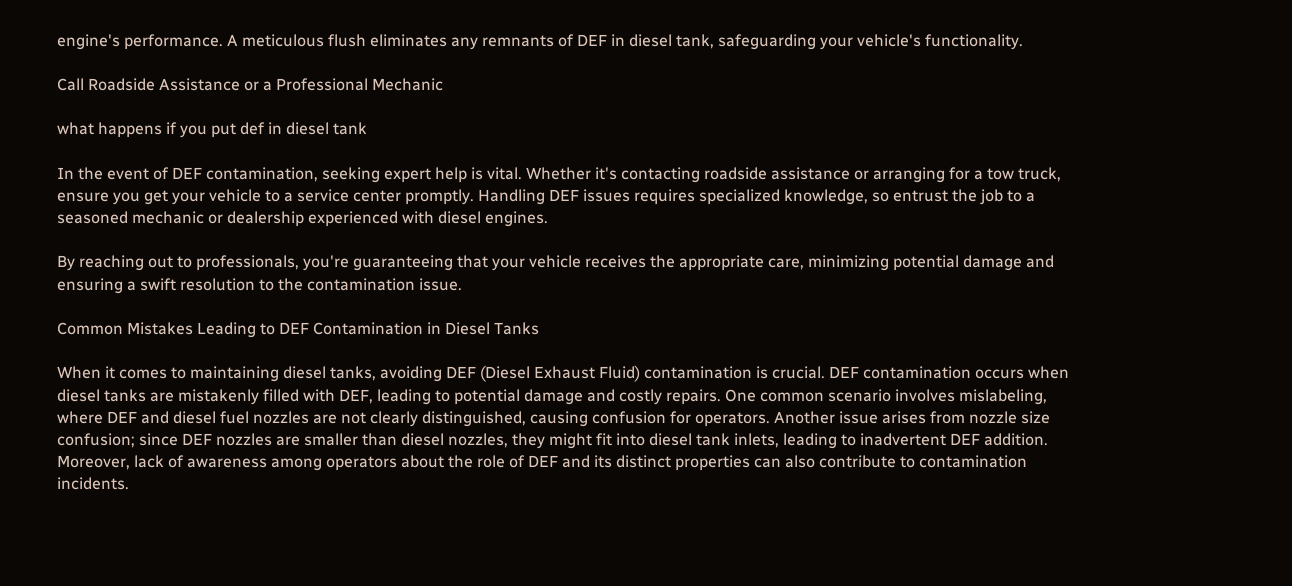engine's performance. A meticulous flush eliminates any remnants of DEF in diesel tank, safeguarding your vehicle's functionality.

Call Roadside Assistance or a Professional Mechanic

what happens if you put def in diesel tank

In the event of DEF contamination, seeking expert help is vital. Whether it's contacting roadside assistance or arranging for a tow truck, ensure you get your vehicle to a service center promptly. Handling DEF issues requires specialized knowledge, so entrust the job to a seasoned mechanic or dealership experienced with diesel engines.

By reaching out to professionals, you're guaranteeing that your vehicle receives the appropriate care, minimizing potential damage and ensuring a swift resolution to the contamination issue.

Common Mistakes Leading to DEF Contamination in Diesel Tanks

When it comes to maintaining diesel tanks, avoiding DEF (Diesel Exhaust Fluid) contamination is crucial. DEF contamination occurs when diesel tanks are mistakenly filled with DEF, leading to potential damage and costly repairs. One common scenario involves mislabeling, where DEF and diesel fuel nozzles are not clearly distinguished, causing confusion for operators. Another issue arises from nozzle size confusion; since DEF nozzles are smaller than diesel nozzles, they might fit into diesel tank inlets, leading to inadvertent DEF addition. Moreover, lack of awareness among operators about the role of DEF and its distinct properties can also contribute to contamination incidents.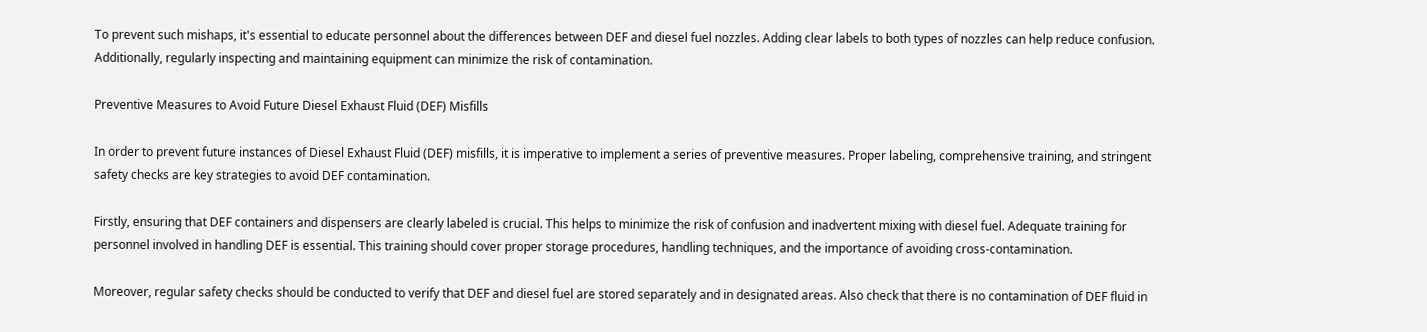To prevent such mishaps, it's essential to educate personnel about the differences between DEF and diesel fuel nozzles. Adding clear labels to both types of nozzles can help reduce confusion. Additionally, regularly inspecting and maintaining equipment can minimize the risk of contamination.

Preventive Measures to Avoid Future Diesel Exhaust Fluid (DEF) Misfills

In order to prevent future instances of Diesel Exhaust Fluid (DEF) misfills, it is imperative to implement a series of preventive measures. Proper labeling, comprehensive training, and stringent safety checks are key strategies to avoid DEF contamination.

Firstly, ensuring that DEF containers and dispensers are clearly labeled is crucial. This helps to minimize the risk of confusion and inadvertent mixing with diesel fuel. Adequate training for personnel involved in handling DEF is essential. This training should cover proper storage procedures, handling techniques, and the importance of avoiding cross-contamination.

Moreover, regular safety checks should be conducted to verify that DEF and diesel fuel are stored separately and in designated areas. Also check that there is no contamination of DEF fluid in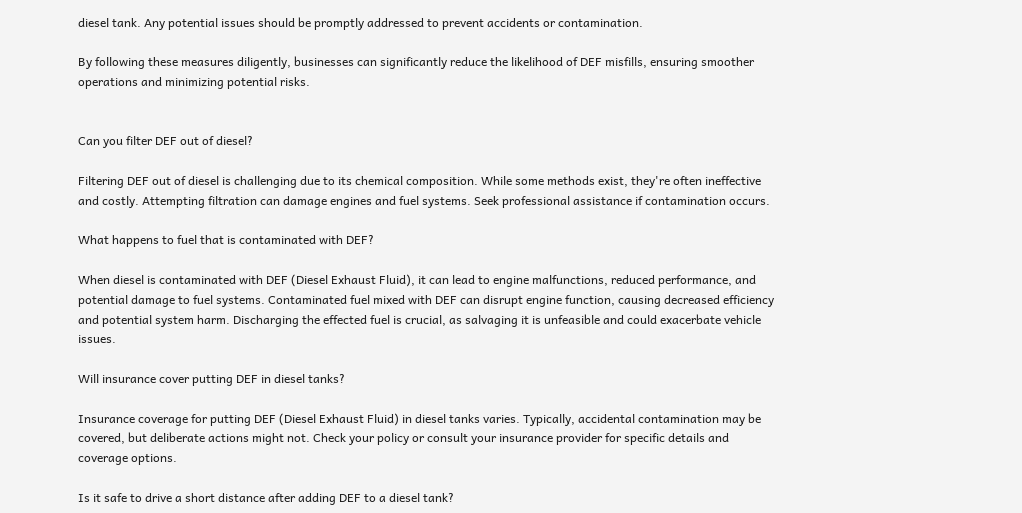diesel tank. Any potential issues should be promptly addressed to prevent accidents or contamination.

By following these measures diligently, businesses can significantly reduce the likelihood of DEF misfills, ensuring smoother operations and minimizing potential risks.


Can you filter DEF out of diesel?

Filtering DEF out of diesel is challenging due to its chemical composition. While some methods exist, they're often ineffective and costly. Attempting filtration can damage engines and fuel systems. Seek professional assistance if contamination occurs.

What happens to fuel that is contaminated with DEF?

When diesel is contaminated with DEF (Diesel Exhaust Fluid), it can lead to engine malfunctions, reduced performance, and potential damage to fuel systems. Contaminated fuel mixed with DEF can disrupt engine function, causing decreased efficiency and potential system harm. Discharging the effected fuel is crucial, as salvaging it is unfeasible and could exacerbate vehicle issues.

Will insurance cover putting DEF in diesel tanks?

Insurance coverage for putting DEF (Diesel Exhaust Fluid) in diesel tanks varies. Typically, accidental contamination may be covered, but deliberate actions might not. Check your policy or consult your insurance provider for specific details and coverage options.

Is it safe to drive a short distance after adding DEF to a diesel tank?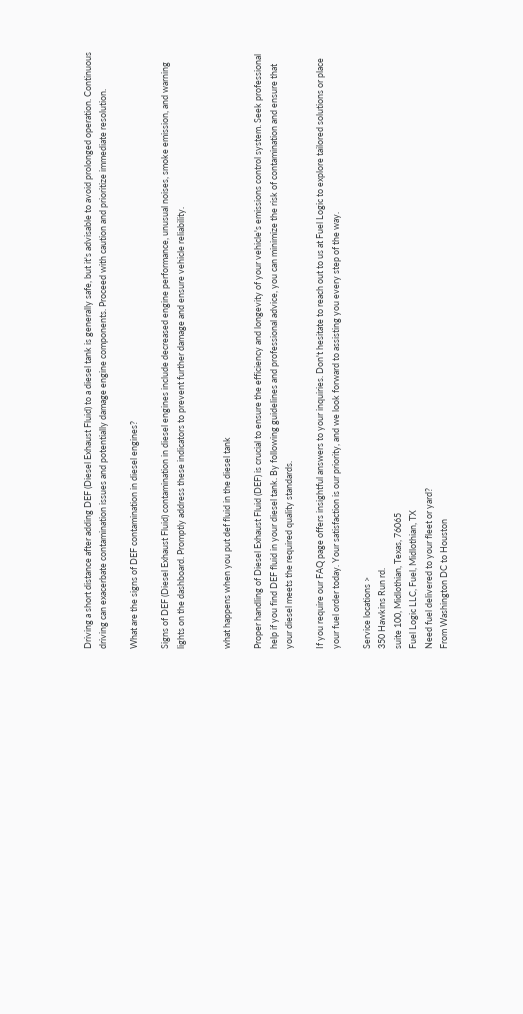Driving a short distance after adding DEF (Diesel Exhaust Fluid) to a diesel tank is generally safe, but it's advisable to avoid prolonged operation. Continuous driving can exacerbate contamination issues and potentially damage engine components. Proceed with caution and prioritize immediate resolution.

What are the signs of DEF contamination in diesel engines?

Signs of DEF (Diesel Exhaust Fluid) contamination in diesel engines include decreased engine performance, unusual noises, smoke emission, and warning lights on the dashboard. Promptly address these indicators to prevent further damage and ensure vehicle reliability.


what happens when you put def fluid in the diesel tank

Proper handling of Diesel Exhaust Fluid (DEF) is crucial to ensure the efficiency and longevity of your vehicle's emissions control system. Seek professional help if you find DEF fluid in your diesel tank. By following guidelines and professional advice, you can minimize the risk of contamination and ensure that your diesel meets the required quality standards.

If you require our FAQ page offers insightful answers to your inquiries. Don't hesitate to reach out to us at Fuel Logic to explore tailored solutions or place your fuel order today. Your satisfaction is our priority, and we look forward to assisting you every step of the way.

Service locations >
350 Hawkins Run rd.
suite 100, Midlothian, Texas, 76065
Fuel Logic LLC, Fuel, Midlothian, TX
Need fuel delivered to your fleet or yard?
From Washington DC to Houston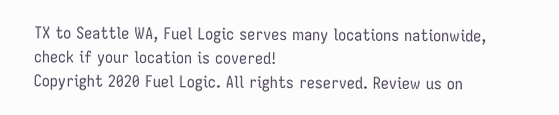TX to Seattle WA, Fuel Logic serves many locations nationwide, check if your location is covered!
Copyright 2020 Fuel Logic. All rights reserved. Review us on